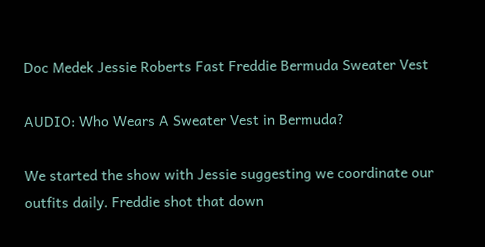Doc Medek Jessie Roberts Fast Freddie Bermuda Sweater Vest

AUDIO: Who Wears A Sweater Vest in Bermuda?

We started the show with Jessie suggesting we coordinate our outfits daily. Freddie shot that down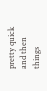pretty quick and then things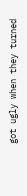got ugly when they turned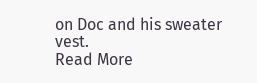on Doc and his sweater vest.
Read More